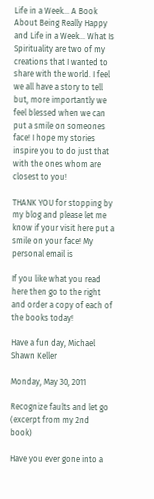Life in a Week... A Book About Being Really Happy and Life in a Week... What Is Spirituality are two of my creations that I wanted to share with the world. I feel we all have a story to tell but, more importantly we feel blessed when we can put a smile on someones face! I hope my stories inspire you to do just that with the ones whom are closest to you!

THANK YOU for stopping by my blog and please let me know if your visit here put a smile on your face! My personal email is

If you like what you read here then go to the right and order a copy of each of the books today!

Have a fun day, Michael Shawn Keller

Monday, May 30, 2011

Recognize faults and let go (excerpt from my 2nd book)

Have you ever gone into a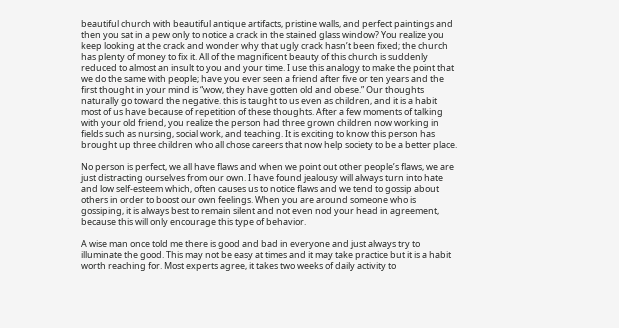beautiful church with beautiful antique artifacts, pristine walls, and perfect paintings and then you sat in a pew only to notice a crack in the stained glass window? You realize you keep looking at the crack and wonder why that ugly crack hasn’t been fixed; the church has plenty of money to fix it. All of the magnificent beauty of this church is suddenly reduced to almost an insult to you and your time. I use this analogy to make the point that we do the same with people; have you ever seen a friend after five or ten years and the first thought in your mind is “wow, they have gotten old and obese.” Our thoughts naturally go toward the negative. this is taught to us even as children, and it is a habit most of us have because of repetition of these thoughts. After a few moments of talking with your old friend, you realize the person had three grown children now working in fields such as nursing, social work, and teaching. It is exciting to know this person has brought up three children who all chose careers that now help society to be a better place.

No person is perfect, we all have flaws and when we point out other people’s flaws, we are just distracting ourselves from our own. I have found jealousy will always turn into hate and low self-esteem which, often causes us to notice flaws and we tend to gossip about others in order to boost our own feelings. When you are around someone who is gossiping, it is always best to remain silent and not even nod your head in agreement, because this will only encourage this type of behavior.

A wise man once told me there is good and bad in everyone and just always try to illuminate the good. This may not be easy at times and it may take practice but it is a habit worth reaching for. Most experts agree, it takes two weeks of daily activity to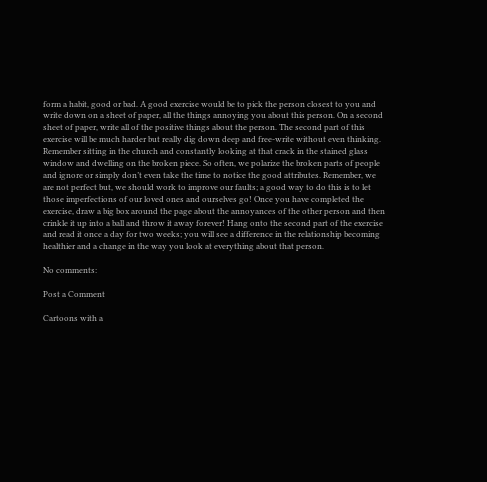form a habit, good or bad. A good exercise would be to pick the person closest to you and write down on a sheet of paper, all the things annoying you about this person. On a second sheet of paper, write all of the positive things about the person. The second part of this exercise will be much harder but really dig down deep and free-write without even thinking. Remember sitting in the church and constantly looking at that crack in the stained glass window and dwelling on the broken piece. So often, we polarize the broken parts of people and ignore or simply don’t even take the time to notice the good attributes. Remember, we are not perfect but, we should work to improve our faults; a good way to do this is to let those imperfections of our loved ones and ourselves go! Once you have completed the exercise, draw a big box around the page about the annoyances of the other person and then crinkle it up into a ball and throw it away forever! Hang onto the second part of the exercise and read it once a day for two weeks; you will see a difference in the relationship becoming healthier and a change in the way you look at everything about that person.

No comments:

Post a Comment

Cartoons with a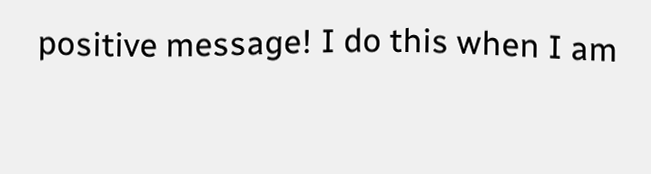positive message! I do this when I am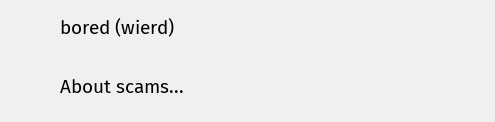bored (wierd)

About scams...